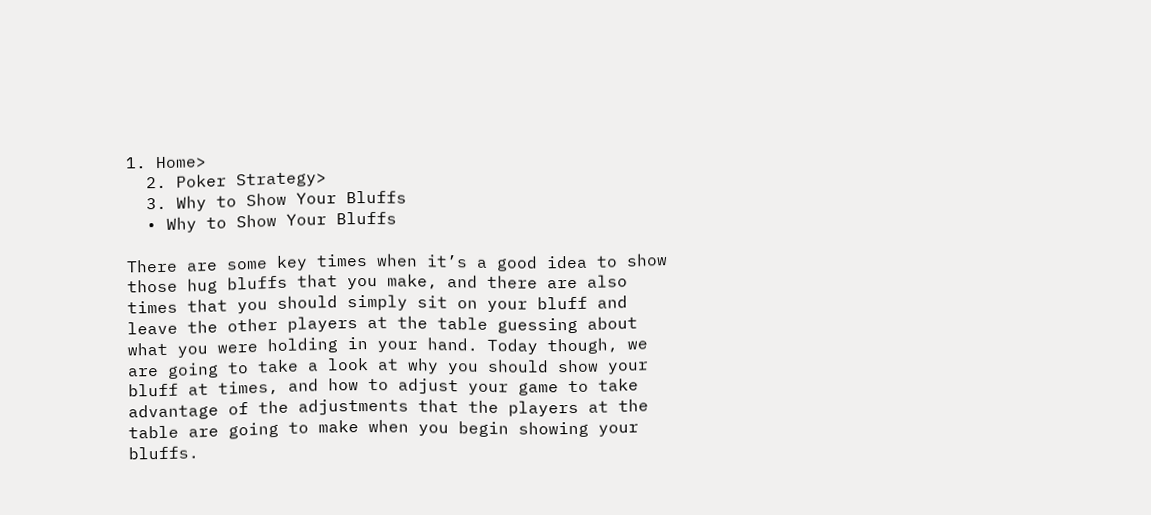1. Home>
  2. Poker Strategy>
  3. Why to Show Your Bluffs
  • Why to Show Your Bluffs

There are some key times when it’s a good idea to show those hug bluffs that you make, and there are also times that you should simply sit on your bluff and leave the other players at the table guessing about what you were holding in your hand. Today though, we are going to take a look at why you should show your bluff at times, and how to adjust your game to take advantage of the adjustments that the players at the table are going to make when you begin showing your bluffs.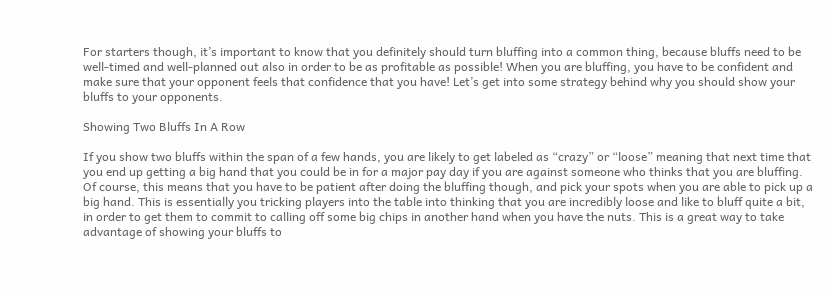For starters though, it’s important to know that you definitely should turn bluffing into a common thing, because bluffs need to be well-timed and well-planned out also in order to be as profitable as possible! When you are bluffing, you have to be confident and make sure that your opponent feels that confidence that you have! Let’s get into some strategy behind why you should show your bluffs to your opponents.

Showing Two Bluffs In A Row

If you show two bluffs within the span of a few hands, you are likely to get labeled as “crazy” or “loose” meaning that next time that you end up getting a big hand that you could be in for a major pay day if you are against someone who thinks that you are bluffing. Of course, this means that you have to be patient after doing the bluffing though, and pick your spots when you are able to pick up a big hand. This is essentially you tricking players into the table into thinking that you are incredibly loose and like to bluff quite a bit, in order to get them to commit to calling off some big chips in another hand when you have the nuts. This is a great way to take advantage of showing your bluffs to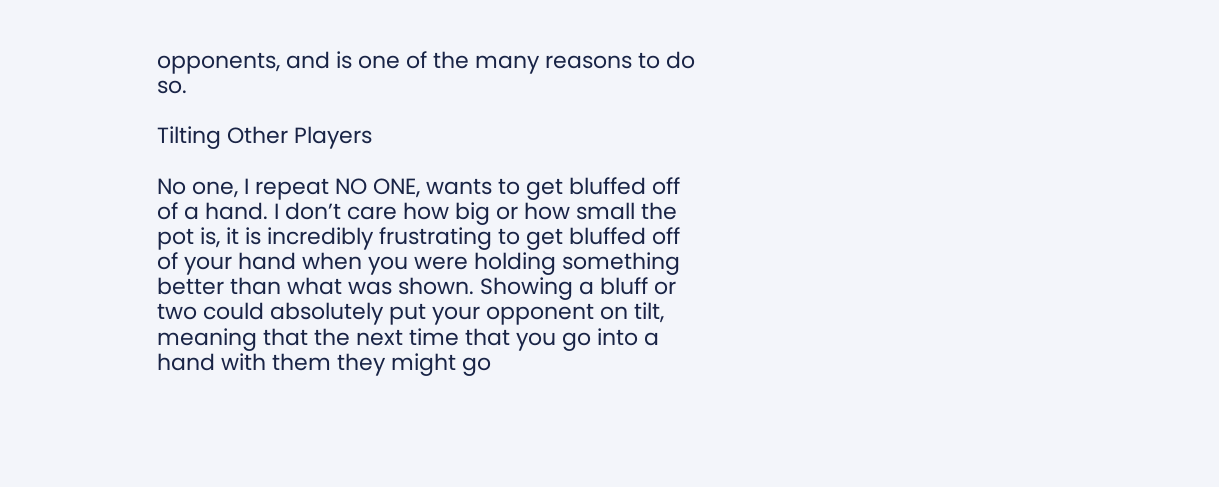opponents, and is one of the many reasons to do so.

Tilting Other Players

No one, I repeat NO ONE, wants to get bluffed off of a hand. I don’t care how big or how small the pot is, it is incredibly frustrating to get bluffed off of your hand when you were holding something better than what was shown. Showing a bluff or two could absolutely put your opponent on tilt, meaning that the next time that you go into a hand with them they might go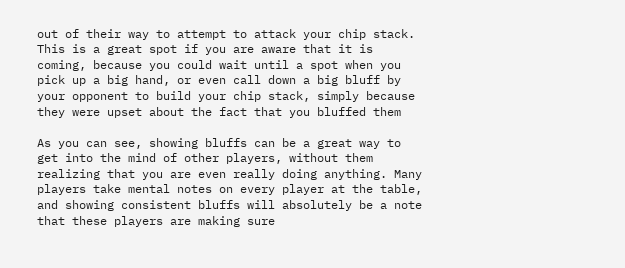out of their way to attempt to attack your chip stack. This is a great spot if you are aware that it is coming, because you could wait until a spot when you pick up a big hand, or even call down a big bluff by your opponent to build your chip stack, simply because they were upset about the fact that you bluffed them

As you can see, showing bluffs can be a great way to get into the mind of other players, without them realizing that you are even really doing anything. Many players take mental notes on every player at the table, and showing consistent bluffs will absolutely be a note that these players are making sure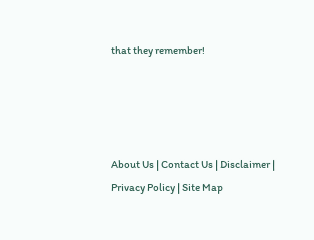that they remember!




About Us | Contact Us | Disclaimer | Privacy Policy | Site Map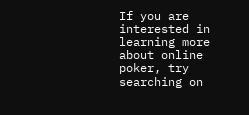If you are interested in learning more about online poker, try searching on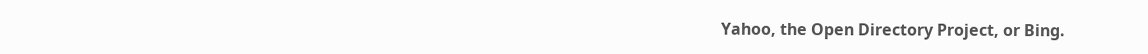Yahoo, the Open Directory Project, or Bing.